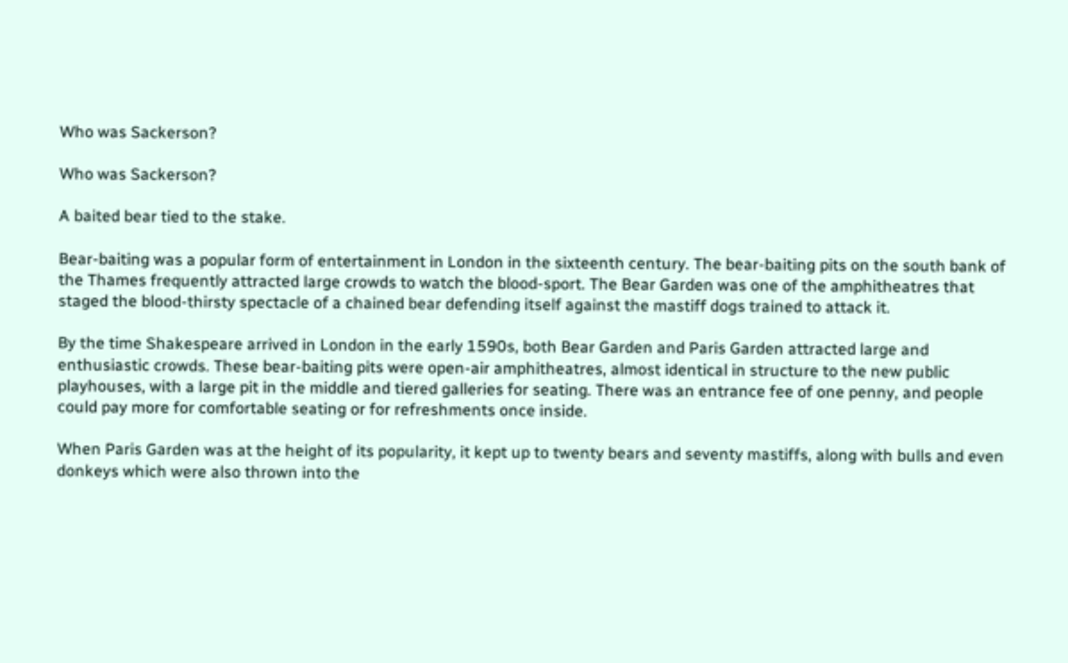Who was Sackerson?

Who was Sackerson?

A baited bear tied to the stake.

Bear-baiting was a popular form of entertainment in London in the sixteenth century. The bear-baiting pits on the south bank of the Thames frequently attracted large crowds to watch the blood-sport. The Bear Garden was one of the amphitheatres that staged the blood-thirsty spectacle of a chained bear defending itself against the mastiff dogs trained to attack it.

By the time Shakespeare arrived in London in the early 1590s, both Bear Garden and Paris Garden attracted large and enthusiastic crowds. These bear-baiting pits were open-air amphitheatres, almost identical in structure to the new public playhouses, with a large pit in the middle and tiered galleries for seating. There was an entrance fee of one penny, and people could pay more for comfortable seating or for refreshments once inside.

When Paris Garden was at the height of its popularity, it kept up to twenty bears and seventy mastiffs, along with bulls and even donkeys which were also thrown into the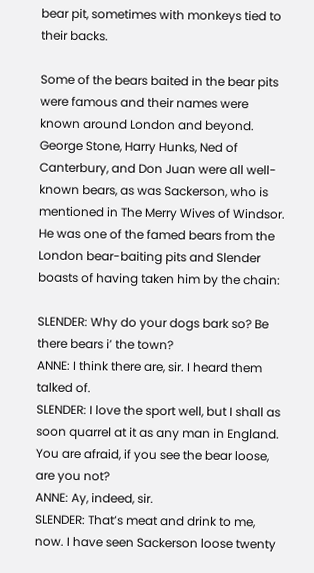bear pit, sometimes with monkeys tied to their backs.

Some of the bears baited in the bear pits were famous and their names were known around London and beyond. George Stone, Harry Hunks, Ned of Canterbury, and Don Juan were all well-known bears, as was Sackerson, who is mentioned in The Merry Wives of Windsor.  He was one of the famed bears from the London bear-baiting pits and Slender boasts of having taken him by the chain:

SLENDER: Why do your dogs bark so? Be there bears i’ the town?
ANNE: I think there are, sir. I heard them talked of.
SLENDER: I love the sport well, but I shall as soon quarrel at it as any man in England. You are afraid, if you see the bear loose, are you not?
ANNE: Ay, indeed, sir.
SLENDER: That’s meat and drink to me, now. I have seen Sackerson loose twenty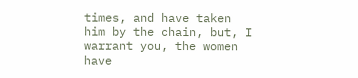times, and have taken him by the chain, but, I warrant you, the women have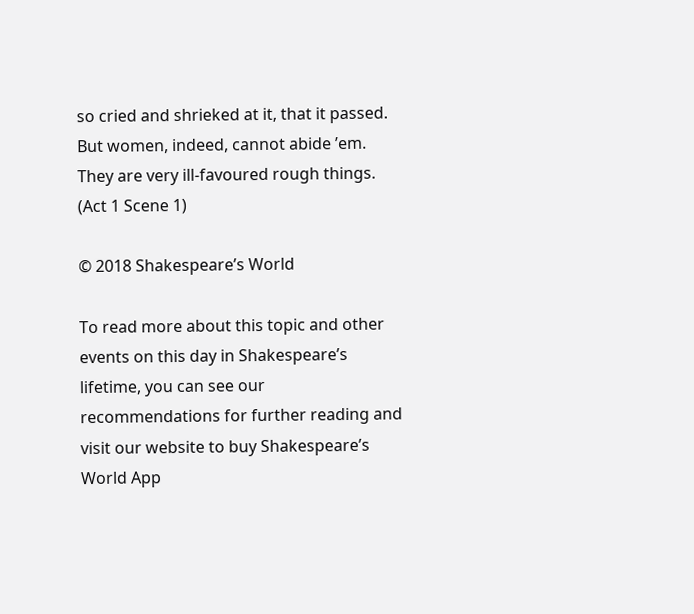so cried and shrieked at it, that it passed. But women, indeed, cannot abide ’em. They are very ill-favoured rough things.
(Act 1 Scene 1)

© 2018 Shakespeare’s World

To read more about this topic and other events on this day in Shakespeare’s lifetime, you can see our recommendations for further reading and visit our website to buy Shakespeare’s World App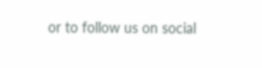or to follow us on social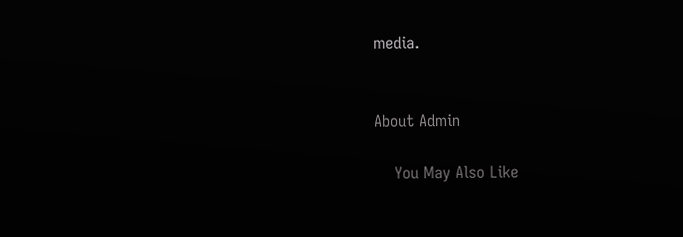media.


About Admin

    You May Also Like